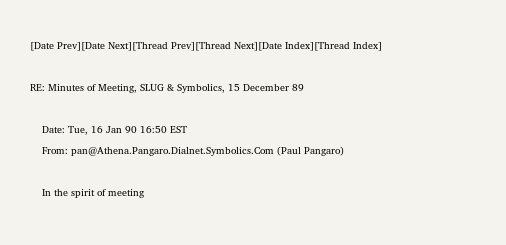[Date Prev][Date Next][Thread Prev][Thread Next][Date Index][Thread Index]

RE: Minutes of Meeting, SLUG & Symbolics, 15 December 89

    Date: Tue, 16 Jan 90 16:50 EST
    From: pan@Athena.Pangaro.Dialnet.Symbolics.Com (Paul Pangaro)

    In the spirit of meeting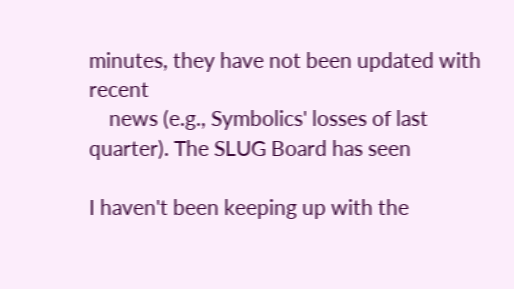minutes, they have not been updated with recent
    news (e.g., Symbolics' losses of last quarter). The SLUG Board has seen

I haven't been keeping up with the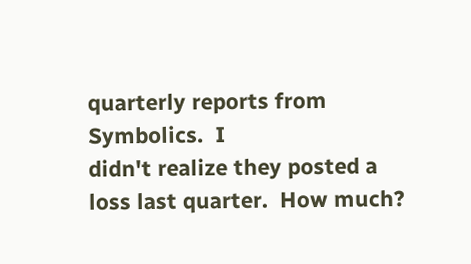quarterly reports from Symbolics.  I
didn't realize they posted a loss last quarter.  How much?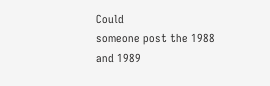Could
someone post the 1988 and 1989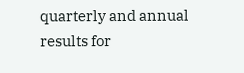quarterly and annual results for